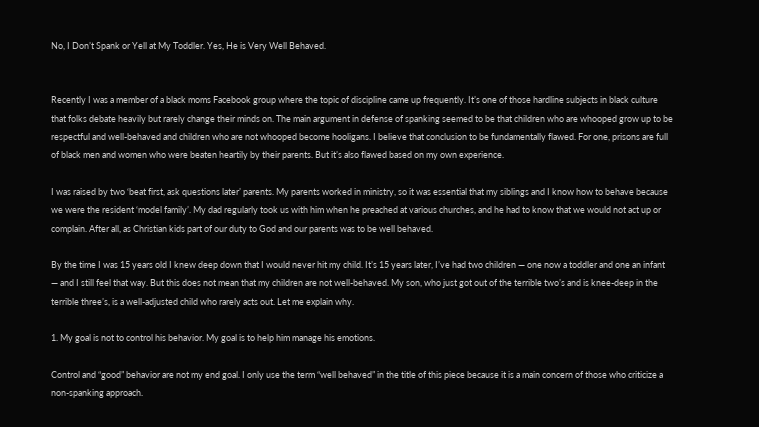No, I Don’t Spank or Yell at My Toddler. Yes, He is Very Well Behaved.


Recently I was a member of a black moms Facebook group where the topic of discipline came up frequently. It’s one of those hardline subjects in black culture that folks debate heavily but rarely change their minds on. The main argument in defense of spanking seemed to be that children who are whooped grow up to be respectful and well-behaved and children who are not whooped become hooligans. I believe that conclusion to be fundamentally flawed. For one, prisons are full of black men and women who were beaten heartily by their parents. But it’s also flawed based on my own experience.

I was raised by two ‘beat first, ask questions later’ parents. My parents worked in ministry, so it was essential that my siblings and I know how to behave because we were the resident ‘model family’. My dad regularly took us with him when he preached at various churches, and he had to know that we would not act up or complain. After all, as Christian kids part of our duty to God and our parents was to be well behaved.

By the time I was 15 years old I knew deep down that I would never hit my child. It’s 15 years later, I’ve had two children — one now a toddler and one an infant — and I still feel that way. But this does not mean that my children are not well-behaved. My son, who just got out of the terrible two’s and is knee-deep in the terrible three’s, is a well-adjusted child who rarely acts out. Let me explain why.

1. My goal is not to control his behavior. My goal is to help him manage his emotions.

Control and “good” behavior are not my end goal. I only use the term “well behaved” in the title of this piece because it is a main concern of those who criticize a non-spanking approach.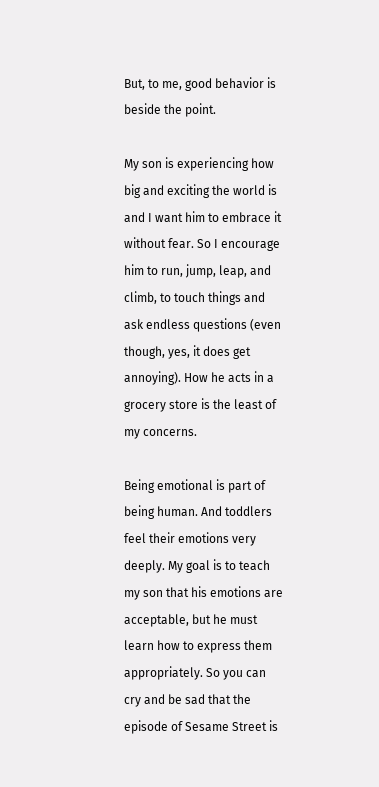But, to me, good behavior is beside the point.

My son is experiencing how big and exciting the world is and I want him to embrace it without fear. So I encourage him to run, jump, leap, and climb, to touch things and ask endless questions (even though, yes, it does get annoying). How he acts in a grocery store is the least of my concerns.

Being emotional is part of being human. And toddlers feel their emotions very deeply. My goal is to teach my son that his emotions are acceptable, but he must learn how to express them appropriately. So you can cry and be sad that the episode of Sesame Street is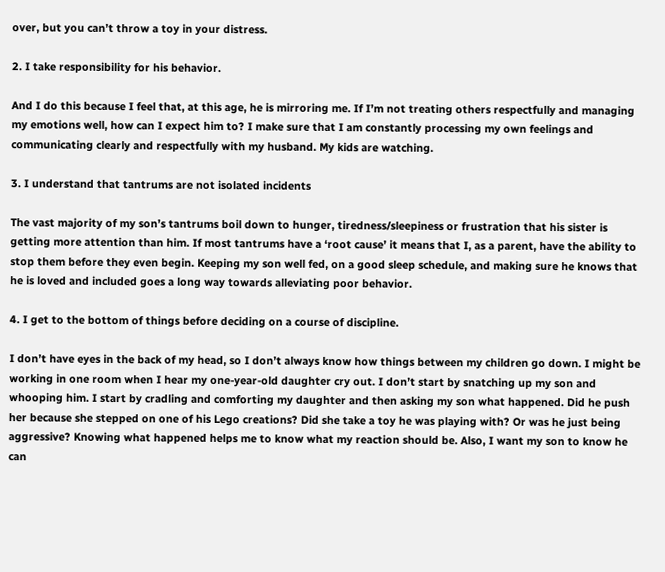over, but you can’t throw a toy in your distress.

2. I take responsibility for his behavior.

And I do this because I feel that, at this age, he is mirroring me. If I’m not treating others respectfully and managing my emotions well, how can I expect him to? I make sure that I am constantly processing my own feelings and communicating clearly and respectfully with my husband. My kids are watching.

3. I understand that tantrums are not isolated incidents

The vast majority of my son’s tantrums boil down to hunger, tiredness/sleepiness or frustration that his sister is getting more attention than him. If most tantrums have a ‘root cause’ it means that I, as a parent, have the ability to stop them before they even begin. Keeping my son well fed, on a good sleep schedule, and making sure he knows that he is loved and included goes a long way towards alleviating poor behavior.

4. I get to the bottom of things before deciding on a course of discipline.

I don’t have eyes in the back of my head, so I don’t always know how things between my children go down. I might be working in one room when I hear my one-year-old daughter cry out. I don’t start by snatching up my son and whooping him. I start by cradling and comforting my daughter and then asking my son what happened. Did he push her because she stepped on one of his Lego creations? Did she take a toy he was playing with? Or was he just being aggressive? Knowing what happened helps me to know what my reaction should be. Also, I want my son to know he can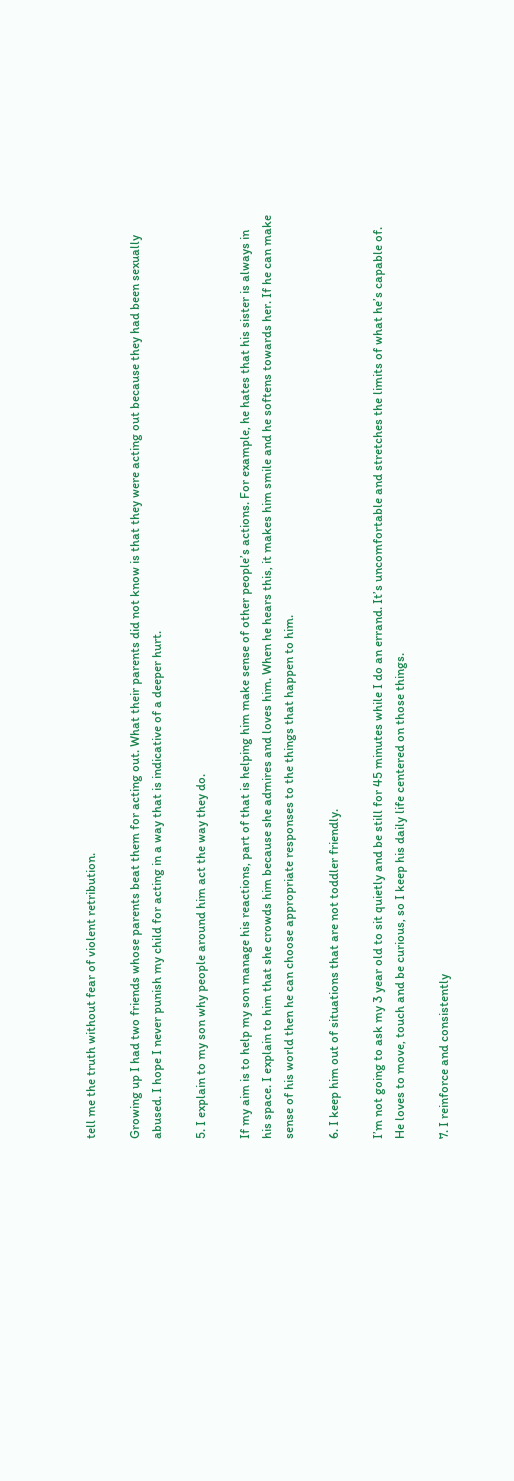tell me the truth without fear of violent retribution.

Growing up I had two friends whose parents beat them for acting out. What their parents did not know is that they were acting out because they had been sexually abused. I hope I never punish my child for acting in a way that is indicative of a deeper hurt.

5. I explain to my son why people around him act the way they do.

If my aim is to help my son manage his reactions, part of that is helping him make sense of other people’s actions. For example, he hates that his sister is always in his space. I explain to him that she crowds him because she admires and loves him. When he hears this, it makes him smile and he softens towards her. If he can make sense of his world then he can choose appropriate responses to the things that happen to him.

6. I keep him out of situations that are not toddler friendly.

I’m not going to ask my 3 year old to sit quietly and be still for 45 minutes while I do an errand. It’s uncomfortable and stretches the limits of what he’s capable of. He loves to move, touch and be curious, so I keep his daily life centered on those things.

7. I reinforce and consistently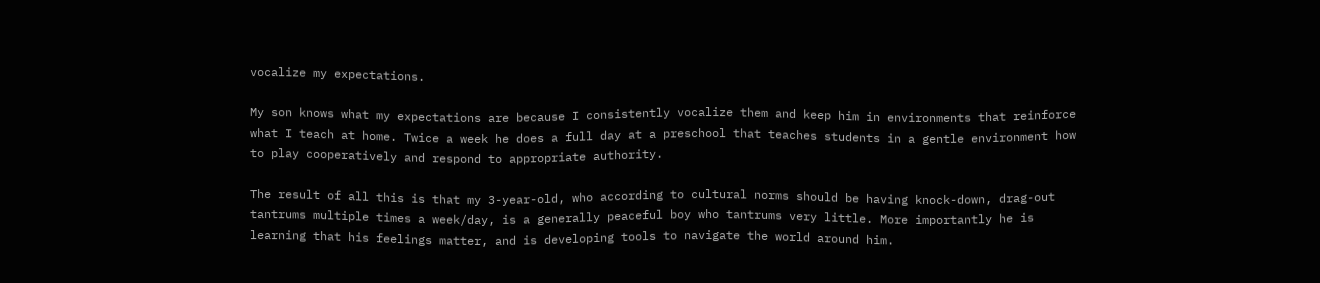vocalize my expectations.

My son knows what my expectations are because I consistently vocalize them and keep him in environments that reinforce what I teach at home. Twice a week he does a full day at a preschool that teaches students in a gentle environment how to play cooperatively and respond to appropriate authority.

The result of all this is that my 3-year-old, who according to cultural norms should be having knock-down, drag-out tantrums multiple times a week/day, is a generally peaceful boy who tantrums very little. More importantly he is learning that his feelings matter, and is developing tools to navigate the world around him.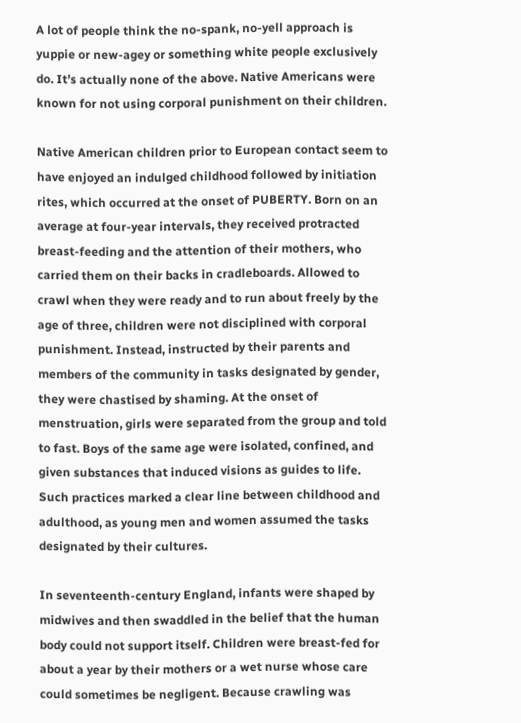A lot of people think the no-spank, no-yell approach is yuppie or new-agey or something white people exclusively do. It’s actually none of the above. Native Americans were known for not using corporal punishment on their children.

Native American children prior to European contact seem to have enjoyed an indulged childhood followed by initiation rites, which occurred at the onset of PUBERTY. Born on an average at four-year intervals, they received protracted breast-feeding and the attention of their mothers, who carried them on their backs in cradleboards. Allowed to crawl when they were ready and to run about freely by the age of three, children were not disciplined with corporal punishment. Instead, instructed by their parents and members of the community in tasks designated by gender, they were chastised by shaming. At the onset of menstruation, girls were separated from the group and told to fast. Boys of the same age were isolated, confined, and given substances that induced visions as guides to life. Such practices marked a clear line between childhood and adulthood, as young men and women assumed the tasks designated by their cultures.

In seventeenth-century England, infants were shaped by midwives and then swaddled in the belief that the human body could not support itself. Children were breast-fed for about a year by their mothers or a wet nurse whose care could sometimes be negligent. Because crawling was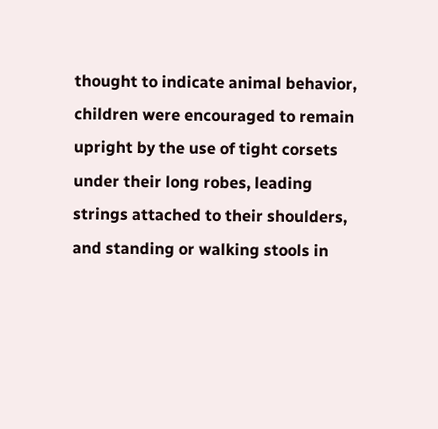thought to indicate animal behavior, children were encouraged to remain upright by the use of tight corsets under their long robes, leading strings attached to their shoulders, and standing or walking stools in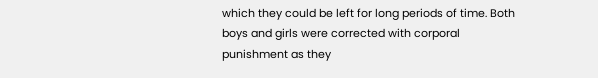which they could be left for long periods of time. Both boys and girls were corrected with corporal punishment as they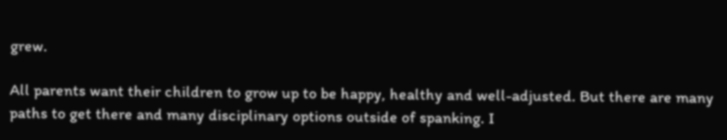grew.

All parents want their children to grow up to be happy, healthy and well-adjusted. But there are many paths to get there and many disciplinary options outside of spanking. I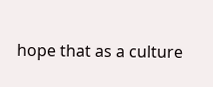hope that as a culture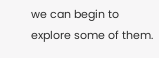we can begin to explore some of them.